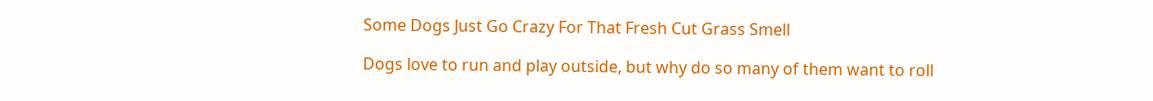Some Dogs Just Go Crazy For That Fresh Cut Grass Smell

Dogs love to run and play outside, but why do so many of them want to roll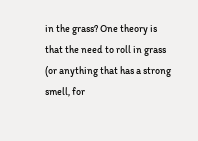in the grass? One theory is that the need to roll in grass (or anything that has a strong smell, for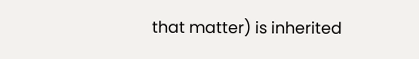that matter) is inherited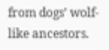from dogs’ wolf-like ancestors.